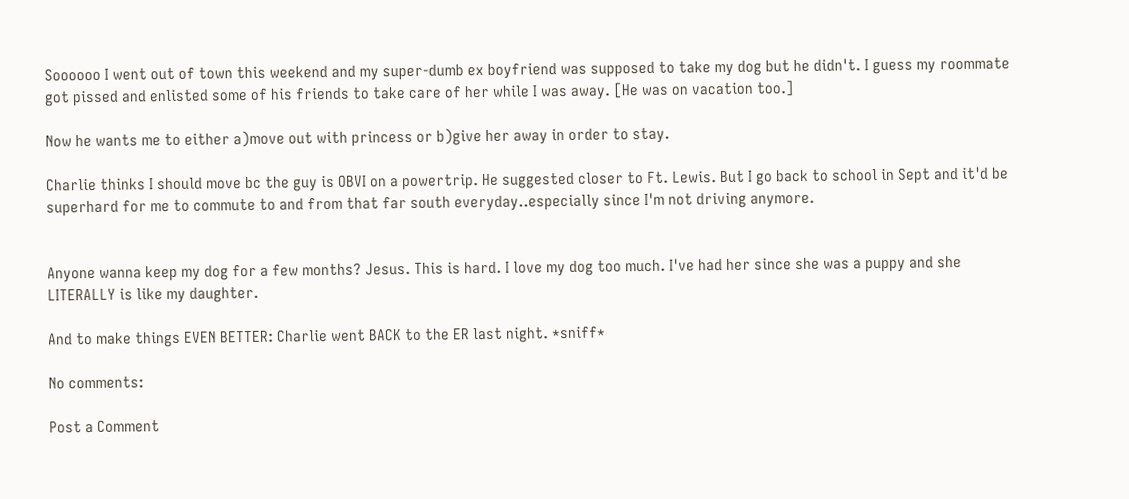Soooooo I went out of town this weekend and my super-dumb ex boyfriend was supposed to take my dog but he didn't. I guess my roommate got pissed and enlisted some of his friends to take care of her while I was away. [He was on vacation too.]

Now he wants me to either a)move out with princess or b)give her away in order to stay.

Charlie thinks I should move bc the guy is OBVI on a powertrip. He suggested closer to Ft. Lewis. But I go back to school in Sept and it'd be superhard for me to commute to and from that far south everyday..especially since I'm not driving anymore.


Anyone wanna keep my dog for a few months? Jesus. This is hard. I love my dog too much. I've had her since she was a puppy and she LITERALLY is like my daughter.

And to make things EVEN BETTER: Charlie went BACK to the ER last night. *sniff*

No comments:

Post a Comment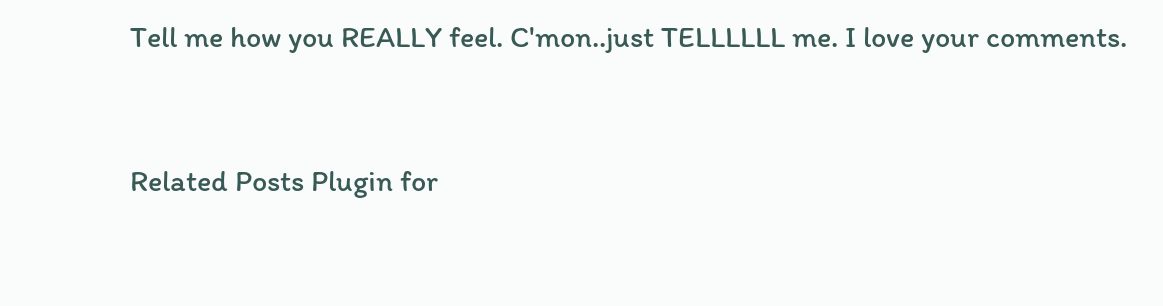Tell me how you REALLY feel. C'mon..just TELLLLLL me. I love your comments.


Related Posts Plugin for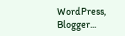WordPress, Blogger...